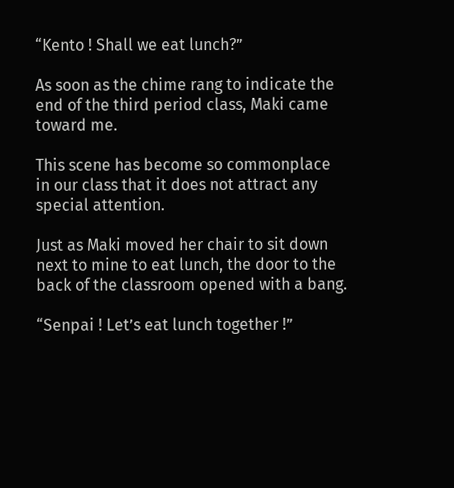“Kento ! Shall we eat lunch?”

As soon as the chime rang to indicate the end of the third period class, Maki came toward me.

This scene has become so commonplace in our class that it does not attract any special attention.

Just as Maki moved her chair to sit down next to mine to eat lunch, the door to the back of the classroom opened with a bang.

“Senpai ! Let’s eat lunch together !”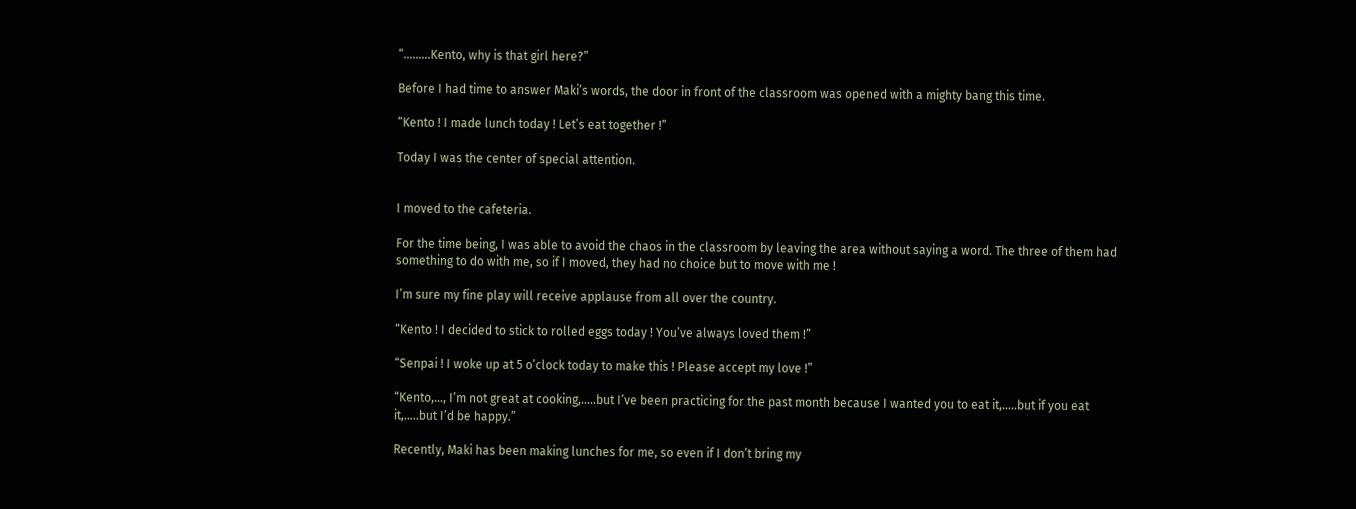“………Kento, why is that girl here?”

Before I had time to answer Maki’s words, the door in front of the classroom was opened with a mighty bang this time.

“Kento ! I made lunch today ! Let’s eat together !”

Today I was the center of special attention.


I moved to the cafeteria.

For the time being, I was able to avoid the chaos in the classroom by leaving the area without saying a word. The three of them had something to do with me, so if I moved, they had no choice but to move with me !

I’m sure my fine play will receive applause from all over the country.

“Kento ! I decided to stick to rolled eggs today ! You’ve always loved them !”

“Senpai ! I woke up at 5 o’clock today to make this ! Please accept my love !”

“Kento,…, I’m not great at cooking,…..but I’ve been practicing for the past month because I wanted you to eat it,…..but if you eat it,…..but I’d be happy.”

Recently, Maki has been making lunches for me, so even if I don’t bring my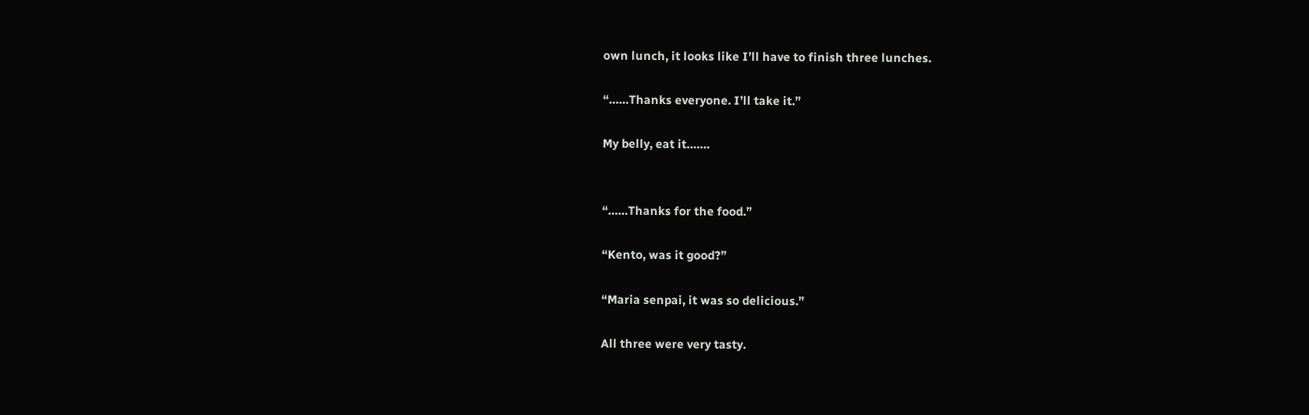own lunch, it looks like I’ll have to finish three lunches.

“……Thanks everyone. I’ll take it.”

My belly, eat it…….


“……Thanks for the food.”

“Kento, was it good?”

“Maria senpai, it was so delicious.”

All three were very tasty.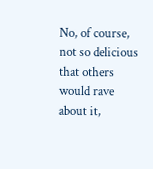No, of course, not so delicious that others would rave about it,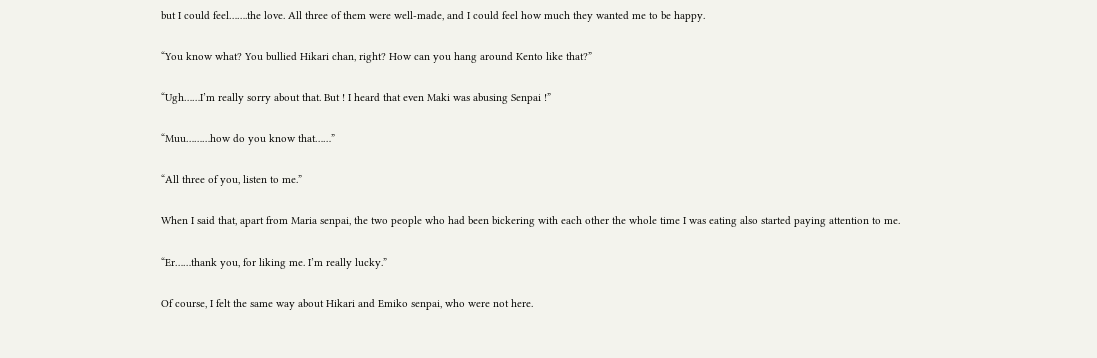but I could feel…….the love. All three of them were well-made, and I could feel how much they wanted me to be happy.

“You know what? You bullied Hikari chan, right? How can you hang around Kento like that?”

“Ugh……I’m really sorry about that. But ! I heard that even Maki was abusing Senpai !”

“Muu………how do you know that……”

“All three of you, listen to me.”

When I said that, apart from Maria senpai, the two people who had been bickering with each other the whole time I was eating also started paying attention to me.

“Er……thank you, for liking me. I’m really lucky.”

Of course, I felt the same way about Hikari and Emiko senpai, who were not here.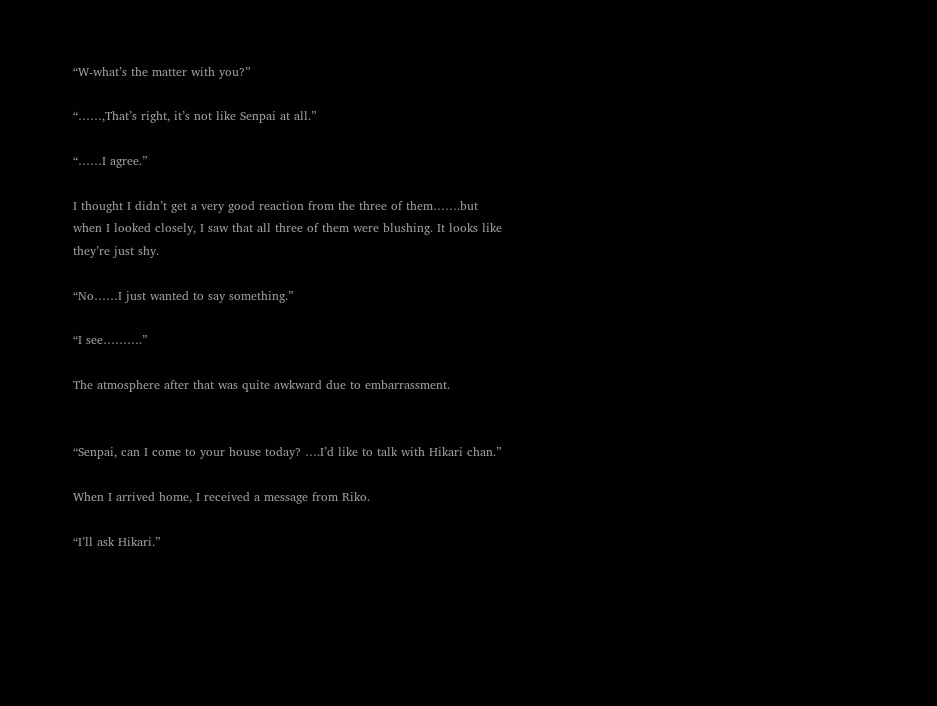“W-what’s the matter with you?”

“……,That’s right, it’s not like Senpai at all.”

“……I agree.”

I thought I didn’t get a very good reaction from the three of them…….but when I looked closely, I saw that all three of them were blushing. It looks like they’re just shy.

“No……I just wanted to say something.”

“I see……….”

The atmosphere after that was quite awkward due to embarrassment.


“Senpai, can I come to your house today? ….I’d like to talk with Hikari chan.”

When I arrived home, I received a message from Riko.

“I’ll ask Hikari.”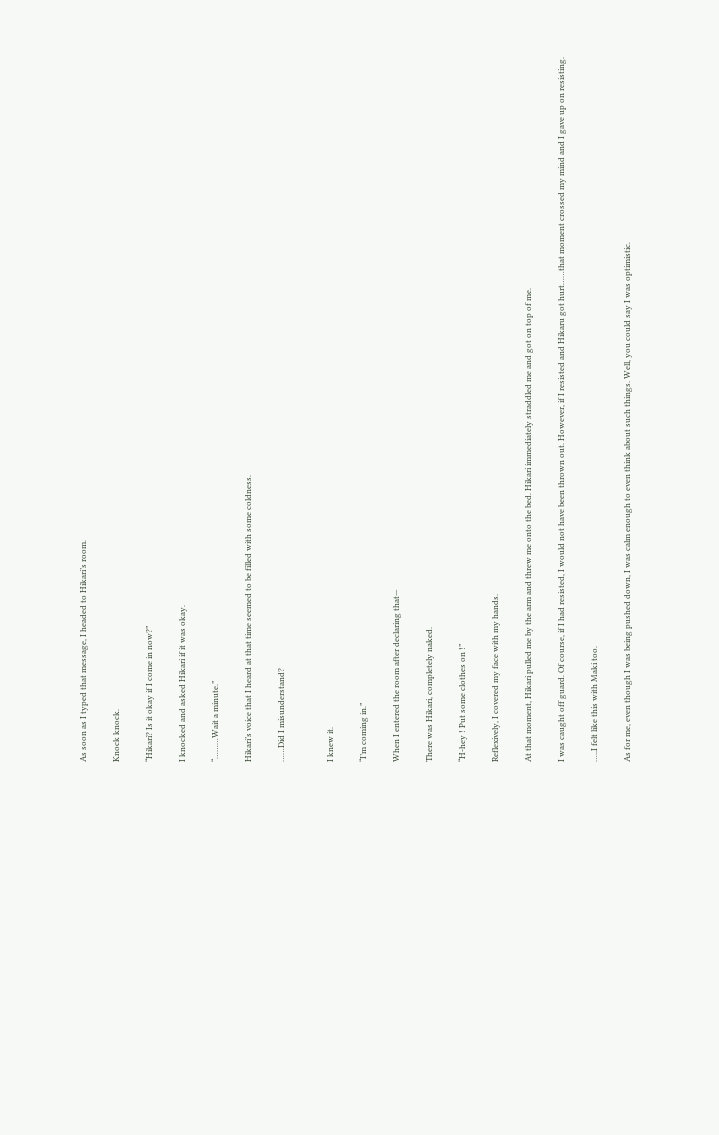As soon as I typed that message, I headed to Hikari’s room.

Knock knock.

“Hikari? Is it okay if I come in now?”

I knocked and asked Hikari if it was okay.

“………Wait a minute.”

Hikari’s voice that I heard at that time seemed to be filled with some coldness.

……Did I misunderstand?


I knew it.

“I’m coming in.”

When I entered the room after declaring that—

There was Hikari, completely naked.

“H-hey ! Put some clothes on !”

Reflexively, I covered my face with my hands.

At that moment, Hikari pulled me by the arm and threw me onto the bed. Hikari immediately straddled me and got on top of me.

I was caught off guard. Of course, if I had resisted, I would not have been thrown out. However, if I resisted and Hikaru got hurt……that moment crossed my mind and I gave up on resisting.

…..I felt like this with Maki too.

As for me, even though I was being pushed down, I was calm enough to even think about such things. Well, you could say I was optimistic.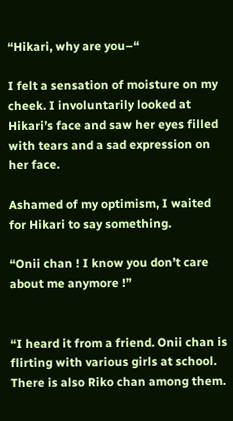“Hikari, why are you–“

I felt a sensation of moisture on my cheek. I involuntarily looked at Hikari’s face and saw her eyes filled with tears and a sad expression on her face.

Ashamed of my optimism, I waited for Hikari to say something.

“Onii chan ! I know you don’t care about me anymore !”


“I heard it from a friend. Onii chan is flirting with various girls at school. There is also Riko chan among them.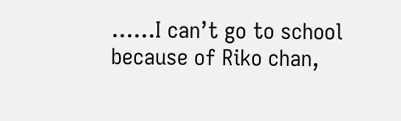……I can’t go to school because of Riko chan,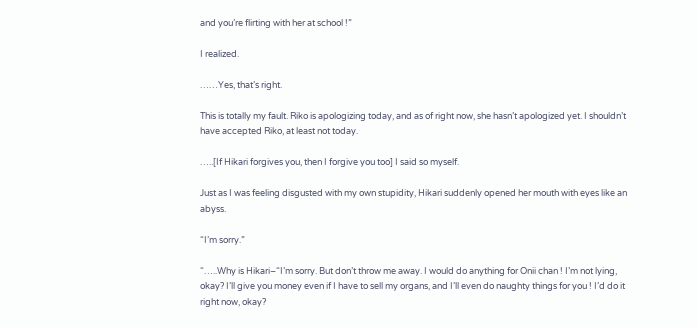and you’re flirting with her at school !”

I realized.

……Yes, that’s right.

This is totally my fault. Riko is apologizing today, and as of right now, she hasn’t apologized yet. I shouldn’t have accepted Riko, at least not today.

…..[If Hikari forgives you, then I forgive you too] I said so myself.

Just as I was feeling disgusted with my own stupidity, Hikari suddenly opened her mouth with eyes like an abyss.

“I’m sorry.”

“…..Why is Hikari–“I’m sorry. But don’t throw me away. I would do anything for Onii chan ! I’m not lying, okay? I’ll give you money even if I have to sell my organs, and I’ll even do naughty things for you ! I’d do it right now, okay?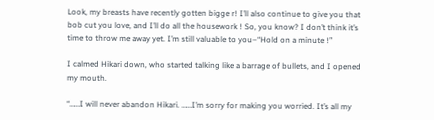Look, my breasts have recently gotten bigge r! I’ll also continue to give you that bob cut you love, and I’ll do all the housework ! So, you know? I don’t think it’s time to throw me away yet. I’m still valuable to you–“Hold on a minute !”

I calmed Hikari down, who started talking like a barrage of bullets, and I opened my mouth.

“……I will never abandon Hikari. ……I’m sorry for making you worried. It’s all my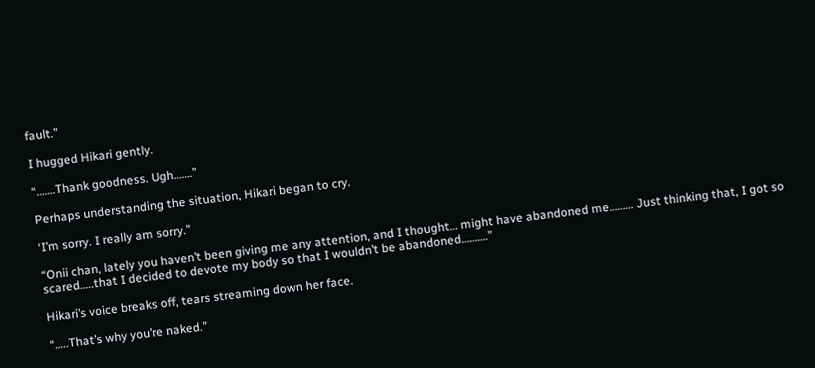fault.”

I hugged Hikari gently.

“…….Thank goodness. Ugh…….”

Perhaps understanding the situation, Hikari began to cry.

‘I’m sorry. I really am sorry.”

“Onii chan, lately you haven’t been giving me any attention, and I thought… might have abandoned me……… Just thinking that, I got so scared…..that I decided to devote my body so that I wouldn’t be abandoned……….”

Hikari’s voice breaks off, tears streaming down her face.

“…..That’s why you’re naked.”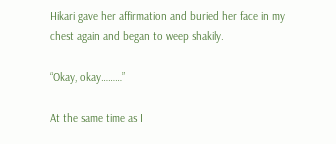Hikari gave her affirmation and buried her face in my chest again and began to weep shakily.

“Okay, okay………”

At the same time as I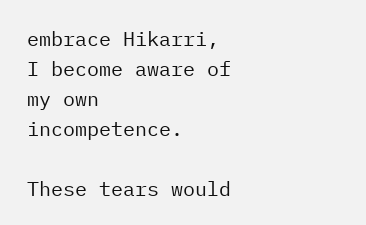embrace Hikarri, I become aware of my own incompetence.

These tears would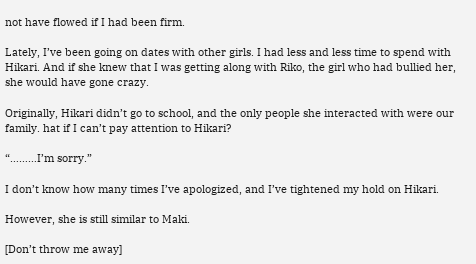not have flowed if I had been firm.

Lately, I’ve been going on dates with other girls. I had less and less time to spend with Hikari. And if she knew that I was getting along with Riko, the girl who had bullied her, she would have gone crazy.

Originally, Hikari didn’t go to school, and the only people she interacted with were our family. hat if I can’t pay attention to Hikari?

“………I’m sorry.”

I don’t know how many times I’ve apologized, and I’ve tightened my hold on Hikari.

However, she is still similar to Maki.

[Don’t throw me away]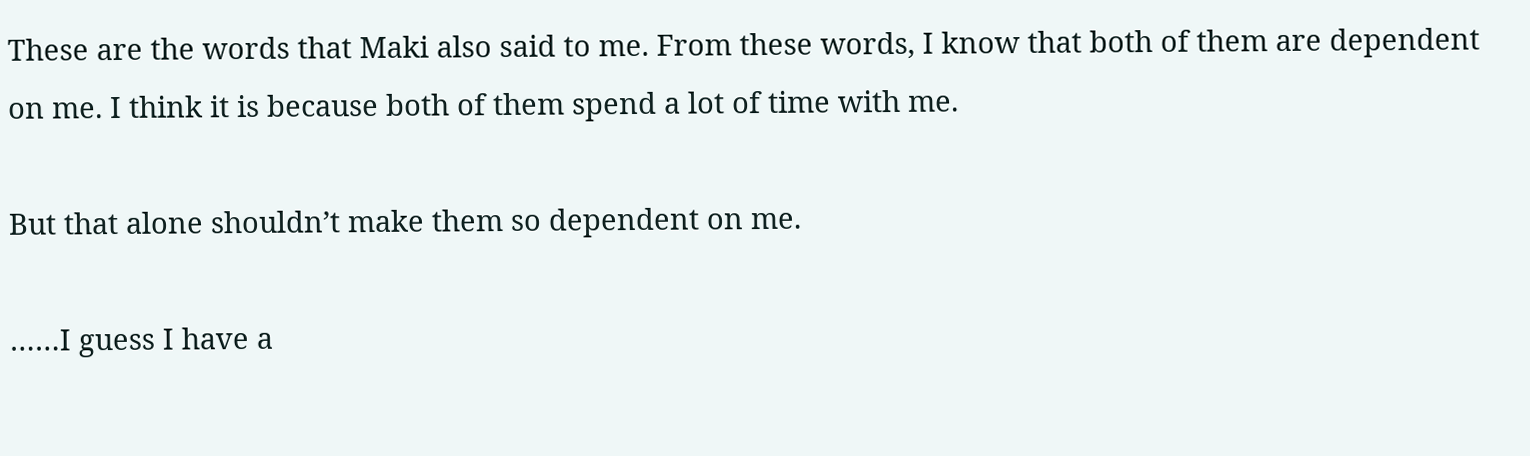These are the words that Maki also said to me. From these words, I know that both of them are dependent on me. I think it is because both of them spend a lot of time with me.

But that alone shouldn’t make them so dependent on me.

……I guess I have a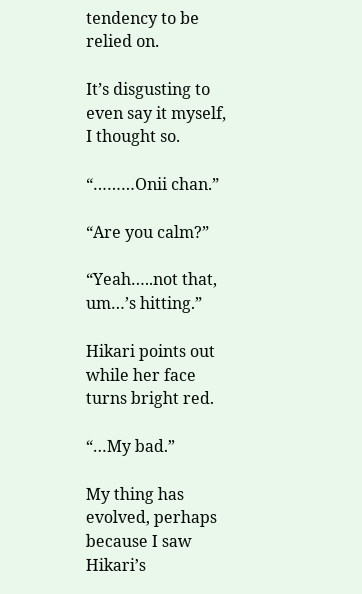tendency to be relied on.

It’s disgusting to even say it myself, I thought so.

“………Onii chan.”

“Are you calm?”

“Yeah…..not that, um…’s hitting.”

Hikari points out while her face turns bright red.

“…My bad.”

My thing has evolved, perhaps because I saw Hikari’s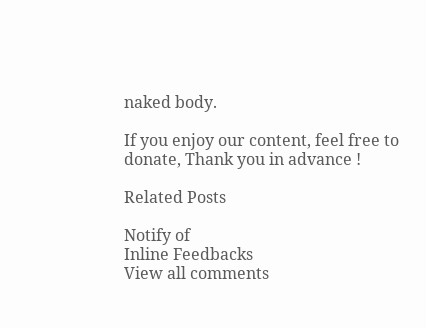naked body.

If you enjoy our content, feel free to donate, Thank you in advance !

Related Posts

Notify of
Inline Feedbacks
View all comments